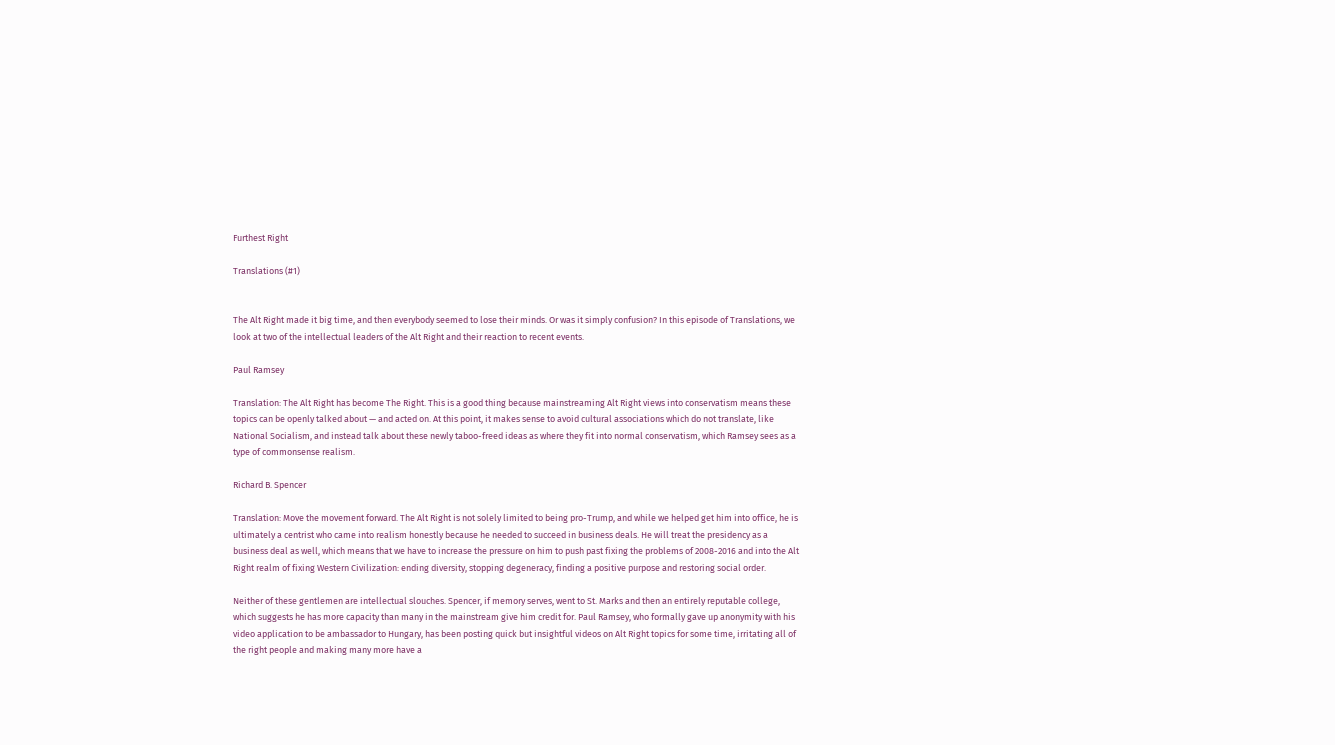Furthest Right

Translations (#1)


The Alt Right made it big time, and then everybody seemed to lose their minds. Or was it simply confusion? In this episode of Translations, we look at two of the intellectual leaders of the Alt Right and their reaction to recent events.

Paul Ramsey

Translation: The Alt Right has become The Right. This is a good thing because mainstreaming Alt Right views into conservatism means these topics can be openly talked about — and acted on. At this point, it makes sense to avoid cultural associations which do not translate, like National Socialism, and instead talk about these newly taboo-freed ideas as where they fit into normal conservatism, which Ramsey sees as a type of commonsense realism.

Richard B. Spencer

Translation: Move the movement forward. The Alt Right is not solely limited to being pro-Trump, and while we helped get him into office, he is ultimately a centrist who came into realism honestly because he needed to succeed in business deals. He will treat the presidency as a business deal as well, which means that we have to increase the pressure on him to push past fixing the problems of 2008-2016 and into the Alt Right realm of fixing Western Civilization: ending diversity, stopping degeneracy, finding a positive purpose and restoring social order.

Neither of these gentlemen are intellectual slouches. Spencer, if memory serves, went to St. Marks and then an entirely reputable college, which suggests he has more capacity than many in the mainstream give him credit for. Paul Ramsey, who formally gave up anonymity with his video application to be ambassador to Hungary, has been posting quick but insightful videos on Alt Right topics for some time, irritating all of the right people and making many more have a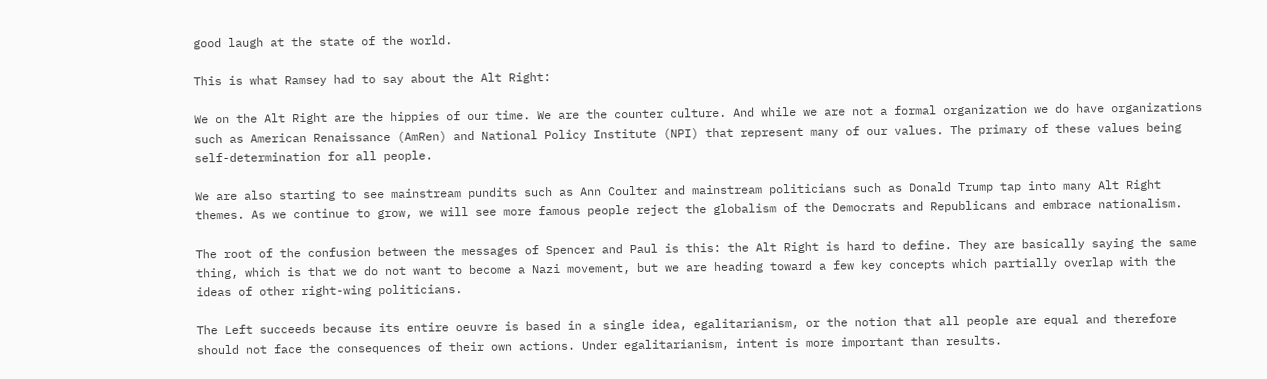good laugh at the state of the world.

This is what Ramsey had to say about the Alt Right:

We on the Alt Right are the hippies of our time. We are the counter culture. And while we are not a formal organization we do have organizations such as American Renaissance (AmRen) and National Policy Institute (NPI) that represent many of our values. The primary of these values being self-determination for all people.

We are also starting to see mainstream pundits such as Ann Coulter and mainstream politicians such as Donald Trump tap into many Alt Right themes. As we continue to grow, we will see more famous people reject the globalism of the Democrats and Republicans and embrace nationalism.

The root of the confusion between the messages of Spencer and Paul is this: the Alt Right is hard to define. They are basically saying the same thing, which is that we do not want to become a Nazi movement, but we are heading toward a few key concepts which partially overlap with the ideas of other right-wing politicians.

The Left succeeds because its entire oeuvre is based in a single idea, egalitarianism, or the notion that all people are equal and therefore should not face the consequences of their own actions. Under egalitarianism, intent is more important than results.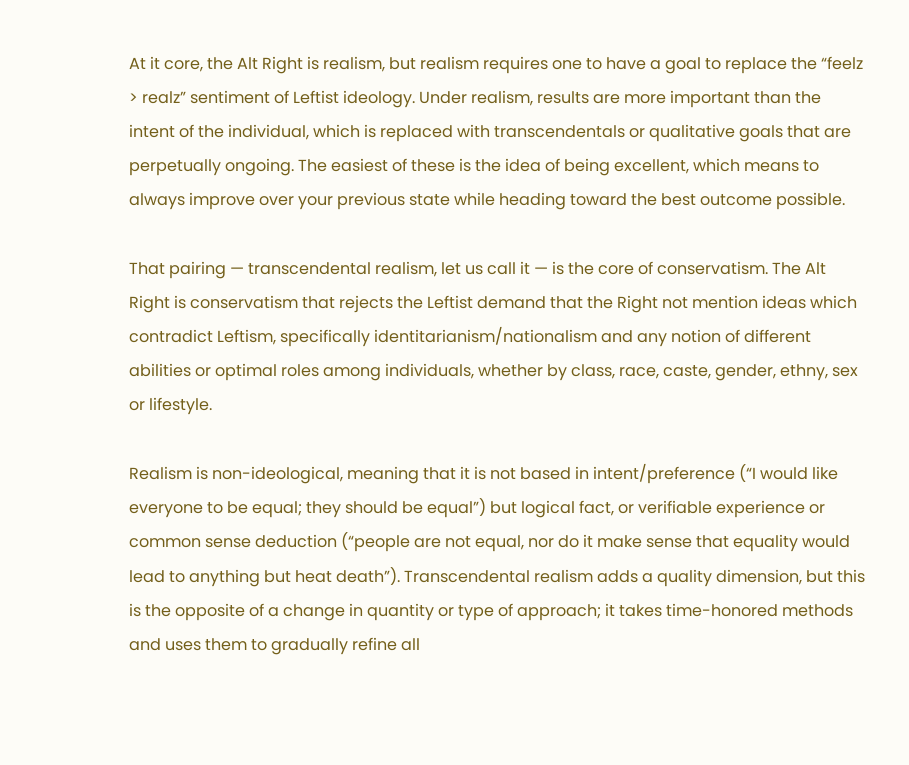At it core, the Alt Right is realism, but realism requires one to have a goal to replace the “feelz > realz” sentiment of Leftist ideology. Under realism, results are more important than the intent of the individual, which is replaced with transcendentals or qualitative goals that are perpetually ongoing. The easiest of these is the idea of being excellent, which means to always improve over your previous state while heading toward the best outcome possible.

That pairing — transcendental realism, let us call it — is the core of conservatism. The Alt Right is conservatism that rejects the Leftist demand that the Right not mention ideas which contradict Leftism, specifically identitarianism/nationalism and any notion of different abilities or optimal roles among individuals, whether by class, race, caste, gender, ethny, sex or lifestyle.

Realism is non-ideological, meaning that it is not based in intent/preference (“I would like everyone to be equal; they should be equal”) but logical fact, or verifiable experience or common sense deduction (“people are not equal, nor do it make sense that equality would lead to anything but heat death”). Transcendental realism adds a quality dimension, but this is the opposite of a change in quantity or type of approach; it takes time-honored methods and uses them to gradually refine all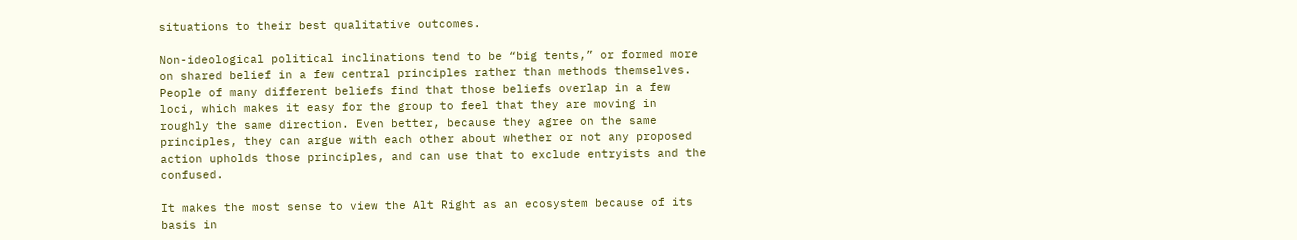situations to their best qualitative outcomes.

Non-ideological political inclinations tend to be “big tents,” or formed more on shared belief in a few central principles rather than methods themselves. People of many different beliefs find that those beliefs overlap in a few loci, which makes it easy for the group to feel that they are moving in roughly the same direction. Even better, because they agree on the same principles, they can argue with each other about whether or not any proposed action upholds those principles, and can use that to exclude entryists and the confused.

It makes the most sense to view the Alt Right as an ecosystem because of its basis in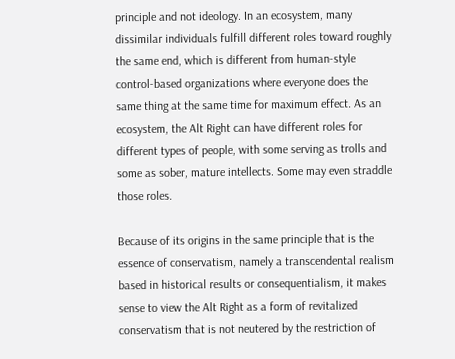principle and not ideology. In an ecosystem, many dissimilar individuals fulfill different roles toward roughly the same end, which is different from human-style control-based organizations where everyone does the same thing at the same time for maximum effect. As an ecosystem, the Alt Right can have different roles for different types of people, with some serving as trolls and some as sober, mature intellects. Some may even straddle those roles.

Because of its origins in the same principle that is the essence of conservatism, namely a transcendental realism based in historical results or consequentialism, it makes sense to view the Alt Right as a form of revitalized conservatism that is not neutered by the restriction of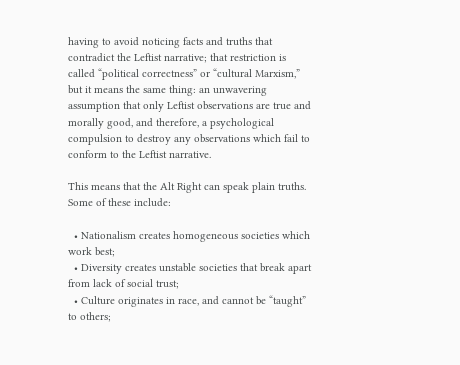having to avoid noticing facts and truths that contradict the Leftist narrative; that restriction is called “political correctness” or “cultural Marxism,” but it means the same thing: an unwavering assumption that only Leftist observations are true and morally good, and therefore, a psychological compulsion to destroy any observations which fail to conform to the Leftist narrative.

This means that the Alt Right can speak plain truths. Some of these include:

  • Nationalism creates homogeneous societies which work best;
  • Diversity creates unstable societies that break apart from lack of social trust;
  • Culture originates in race, and cannot be “taught” to others;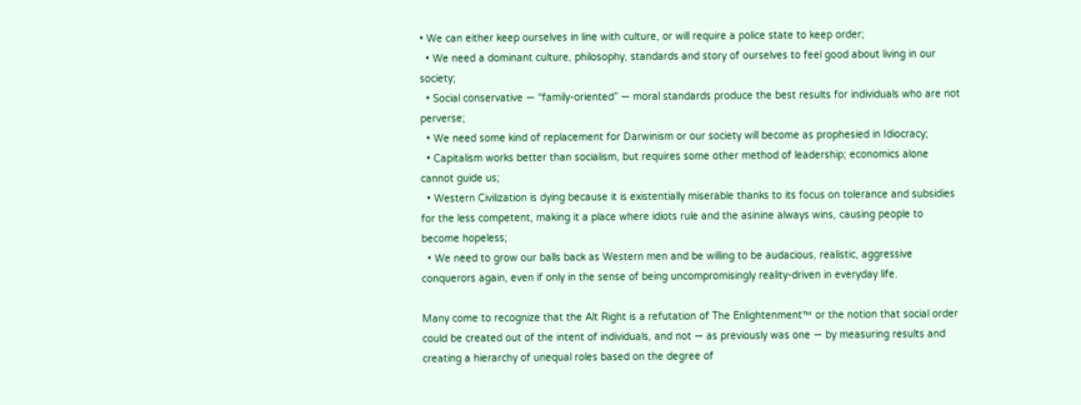• We can either keep ourselves in line with culture, or will require a police state to keep order;
  • We need a dominant culture, philosophy, standards and story of ourselves to feel good about living in our society;
  • Social conservative — “family-oriented” — moral standards produce the best results for individuals who are not perverse;
  • We need some kind of replacement for Darwinism or our society will become as prophesied in Idiocracy;
  • Capitalism works better than socialism, but requires some other method of leadership; economics alone cannot guide us;
  • Western Civilization is dying because it is existentially miserable thanks to its focus on tolerance and subsidies for the less competent, making it a place where idiots rule and the asinine always wins, causing people to become hopeless;
  • We need to grow our balls back as Western men and be willing to be audacious, realistic, aggressive conquerors again, even if only in the sense of being uncompromisingly reality-driven in everyday life.

Many come to recognize that the Alt Right is a refutation of The Enlightenment™ or the notion that social order could be created out of the intent of individuals, and not — as previously was one — by measuring results and creating a hierarchy of unequal roles based on the degree of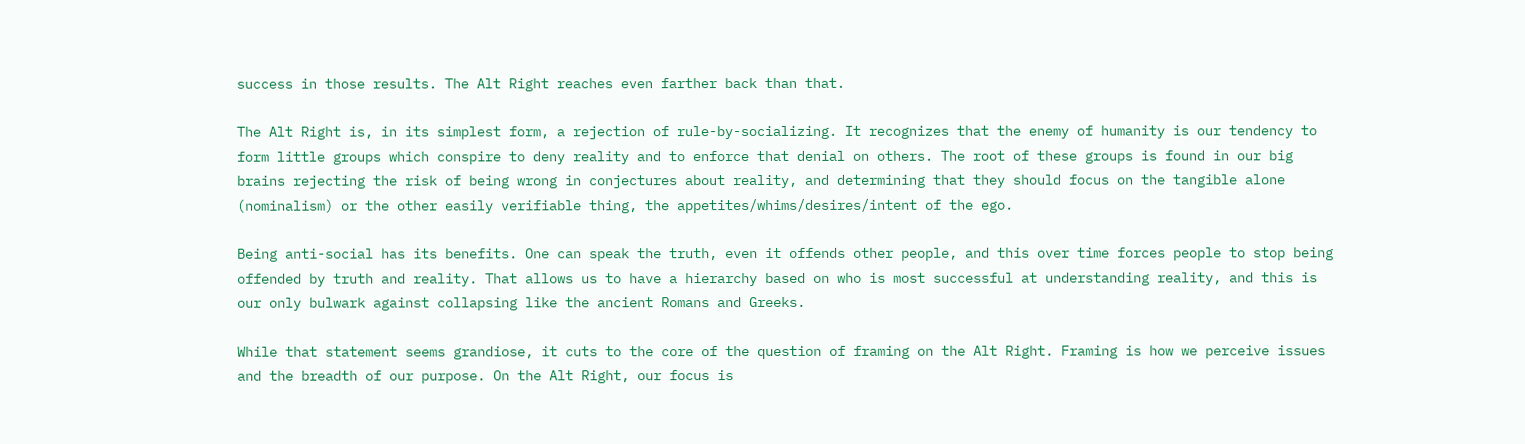success in those results. The Alt Right reaches even farther back than that.

The Alt Right is, in its simplest form, a rejection of rule-by-socializing. It recognizes that the enemy of humanity is our tendency to form little groups which conspire to deny reality and to enforce that denial on others. The root of these groups is found in our big brains rejecting the risk of being wrong in conjectures about reality, and determining that they should focus on the tangible alone (nominalism) or the other easily verifiable thing, the appetites/whims/desires/intent of the ego.

Being anti-social has its benefits. One can speak the truth, even it offends other people, and this over time forces people to stop being offended by truth and reality. That allows us to have a hierarchy based on who is most successful at understanding reality, and this is our only bulwark against collapsing like the ancient Romans and Greeks.

While that statement seems grandiose, it cuts to the core of the question of framing on the Alt Right. Framing is how we perceive issues and the breadth of our purpose. On the Alt Right, our focus is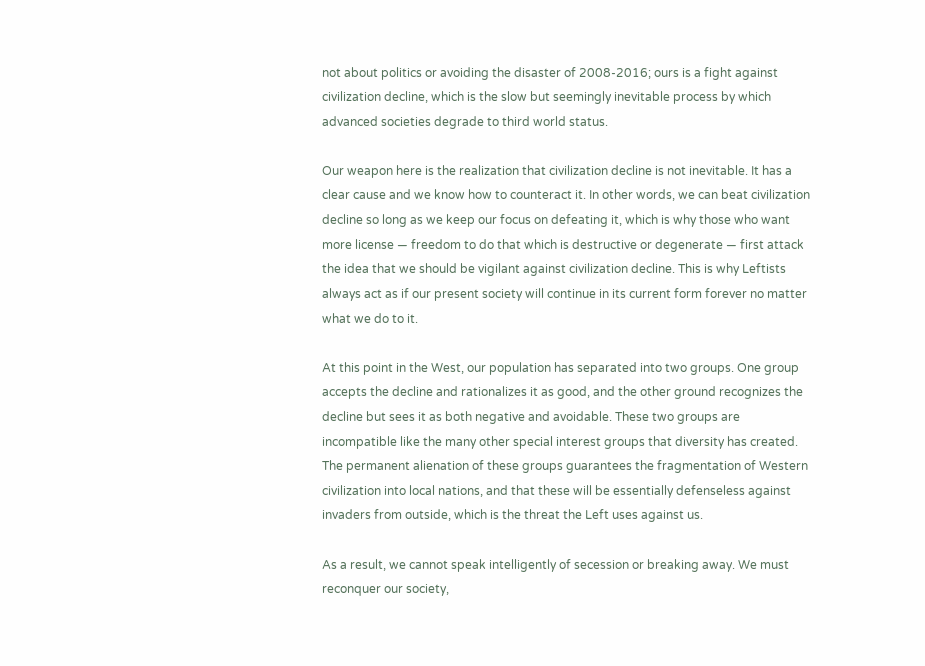not about politics or avoiding the disaster of 2008-2016; ours is a fight against civilization decline, which is the slow but seemingly inevitable process by which advanced societies degrade to third world status.

Our weapon here is the realization that civilization decline is not inevitable. It has a clear cause and we know how to counteract it. In other words, we can beat civilization decline so long as we keep our focus on defeating it, which is why those who want more license — freedom to do that which is destructive or degenerate — first attack the idea that we should be vigilant against civilization decline. This is why Leftists always act as if our present society will continue in its current form forever no matter what we do to it.

At this point in the West, our population has separated into two groups. One group accepts the decline and rationalizes it as good, and the other ground recognizes the decline but sees it as both negative and avoidable. These two groups are incompatible like the many other special interest groups that diversity has created. The permanent alienation of these groups guarantees the fragmentation of Western civilization into local nations, and that these will be essentially defenseless against invaders from outside, which is the threat the Left uses against us.

As a result, we cannot speak intelligently of secession or breaking away. We must reconquer our society,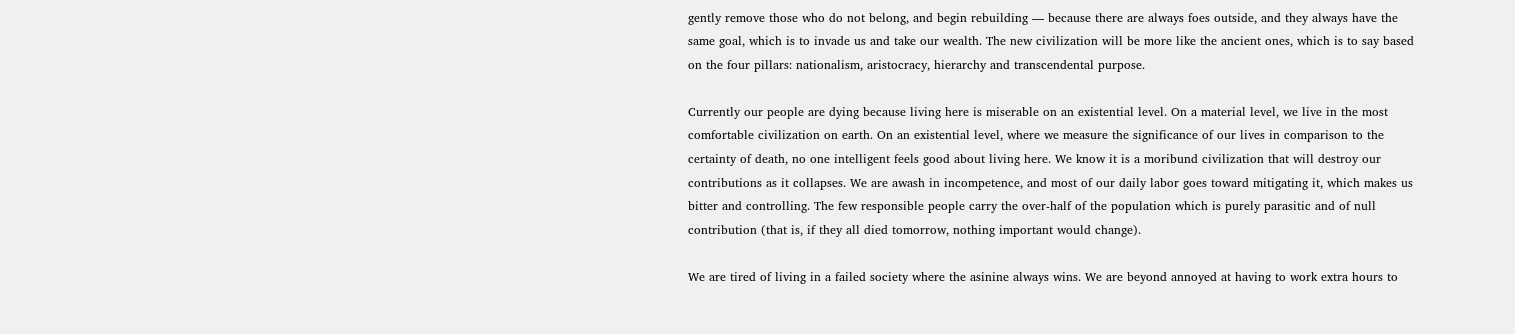gently remove those who do not belong, and begin rebuilding — because there are always foes outside, and they always have the same goal, which is to invade us and take our wealth. The new civilization will be more like the ancient ones, which is to say based on the four pillars: nationalism, aristocracy, hierarchy and transcendental purpose.

Currently our people are dying because living here is miserable on an existential level. On a material level, we live in the most comfortable civilization on earth. On an existential level, where we measure the significance of our lives in comparison to the certainty of death, no one intelligent feels good about living here. We know it is a moribund civilization that will destroy our contributions as it collapses. We are awash in incompetence, and most of our daily labor goes toward mitigating it, which makes us bitter and controlling. The few responsible people carry the over-half of the population which is purely parasitic and of null contribution (that is, if they all died tomorrow, nothing important would change).

We are tired of living in a failed society where the asinine always wins. We are beyond annoyed at having to work extra hours to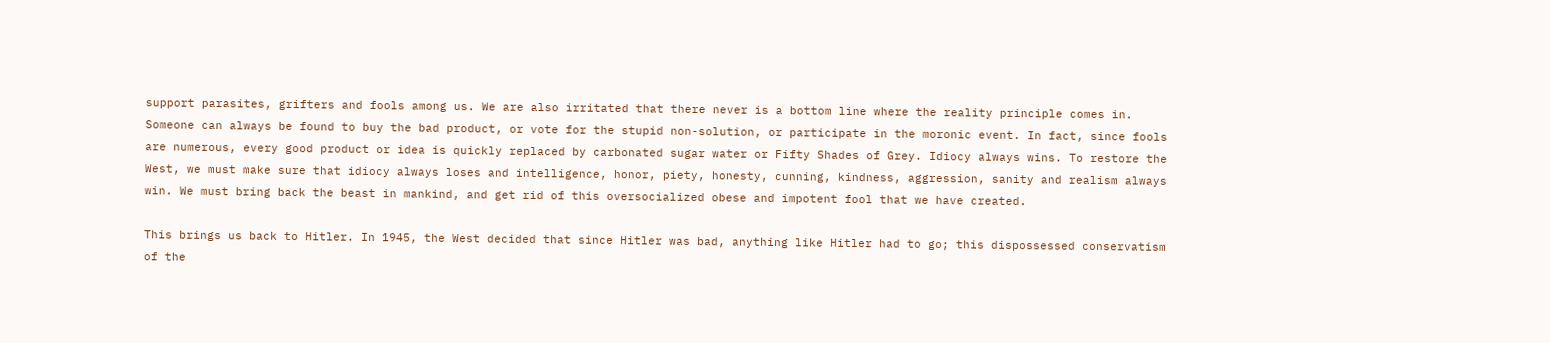support parasites, grifters and fools among us. We are also irritated that there never is a bottom line where the reality principle comes in. Someone can always be found to buy the bad product, or vote for the stupid non-solution, or participate in the moronic event. In fact, since fools are numerous, every good product or idea is quickly replaced by carbonated sugar water or Fifty Shades of Grey. Idiocy always wins. To restore the West, we must make sure that idiocy always loses and intelligence, honor, piety, honesty, cunning, kindness, aggression, sanity and realism always win. We must bring back the beast in mankind, and get rid of this oversocialized obese and impotent fool that we have created.

This brings us back to Hitler. In 1945, the West decided that since Hitler was bad, anything like Hitler had to go; this dispossessed conservatism of the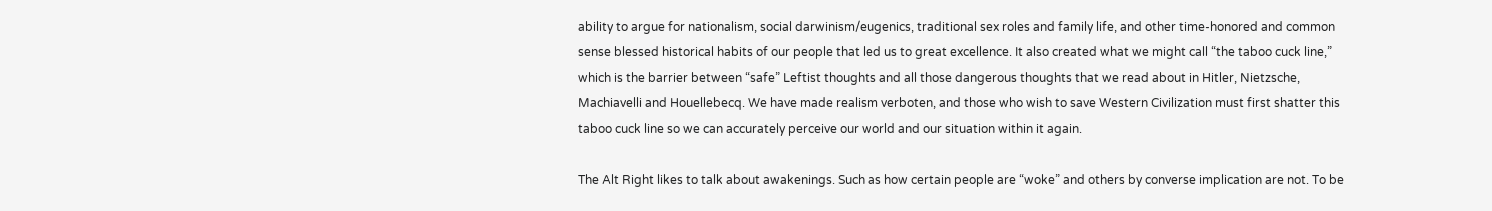ability to argue for nationalism, social darwinism/eugenics, traditional sex roles and family life, and other time-honored and common sense blessed historical habits of our people that led us to great excellence. It also created what we might call “the taboo cuck line,” which is the barrier between “safe” Leftist thoughts and all those dangerous thoughts that we read about in Hitler, Nietzsche, Machiavelli and Houellebecq. We have made realism verboten, and those who wish to save Western Civilization must first shatter this taboo cuck line so we can accurately perceive our world and our situation within it again.

The Alt Right likes to talk about awakenings. Such as how certain people are “woke” and others by converse implication are not. To be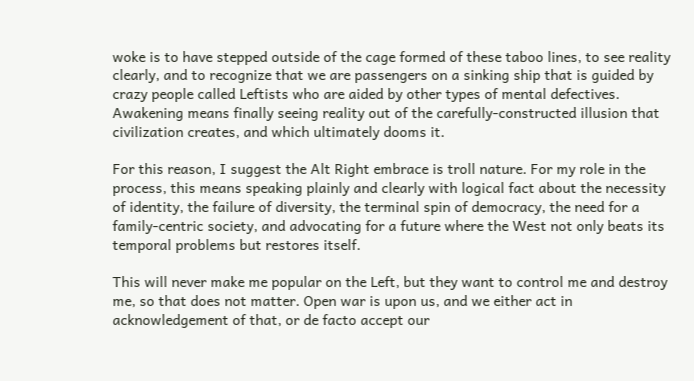woke is to have stepped outside of the cage formed of these taboo lines, to see reality clearly, and to recognize that we are passengers on a sinking ship that is guided by crazy people called Leftists who are aided by other types of mental defectives. Awakening means finally seeing reality out of the carefully-constructed illusion that civilization creates, and which ultimately dooms it.

For this reason, I suggest the Alt Right embrace is troll nature. For my role in the process, this means speaking plainly and clearly with logical fact about the necessity of identity, the failure of diversity, the terminal spin of democracy, the need for a family-centric society, and advocating for a future where the West not only beats its temporal problems but restores itself.

This will never make me popular on the Left, but they want to control me and destroy me, so that does not matter. Open war is upon us, and we either act in acknowledgement of that, or de facto accept our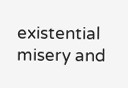existential misery and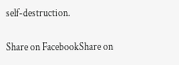self-destruction.

Share on FacebookShare on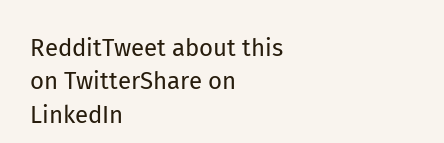RedditTweet about this on TwitterShare on LinkedIn